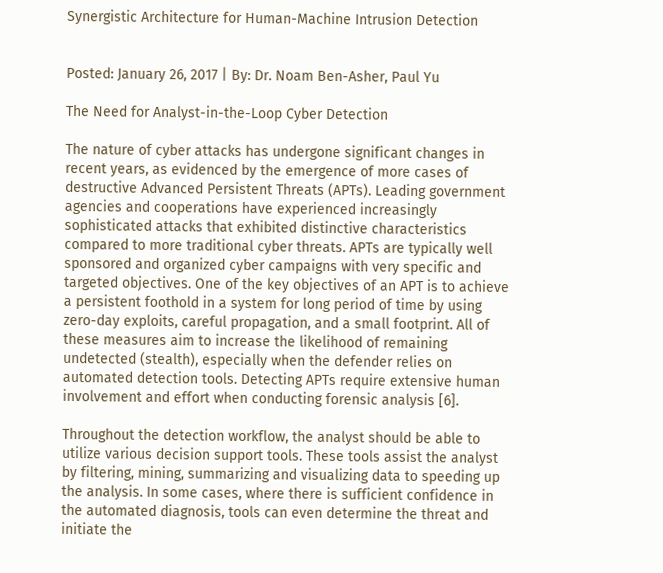Synergistic Architecture for Human-Machine Intrusion Detection


Posted: January 26, 2017 | By: Dr. Noam Ben-Asher, Paul Yu

The Need for Analyst-in-the-Loop Cyber Detection

The nature of cyber attacks has undergone significant changes in recent years, as evidenced by the emergence of more cases of destructive Advanced Persistent Threats (APTs). Leading government agencies and cooperations have experienced increasingly sophisticated attacks that exhibited distinctive characteristics compared to more traditional cyber threats. APTs are typically well sponsored and organized cyber campaigns with very specific and targeted objectives. One of the key objectives of an APT is to achieve a persistent foothold in a system for long period of time by using zero-day exploits, careful propagation, and a small footprint. All of these measures aim to increase the likelihood of remaining undetected (stealth), especially when the defender relies on automated detection tools. Detecting APTs require extensive human involvement and effort when conducting forensic analysis [6].

Throughout the detection workflow, the analyst should be able to utilize various decision support tools. These tools assist the analyst by filtering, mining, summarizing and visualizing data to speeding up the analysis. In some cases, where there is sufficient confidence in the automated diagnosis, tools can even determine the threat and initiate the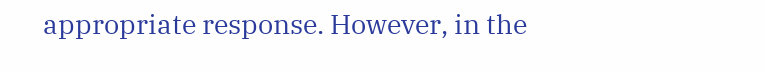appropriate response. However, in the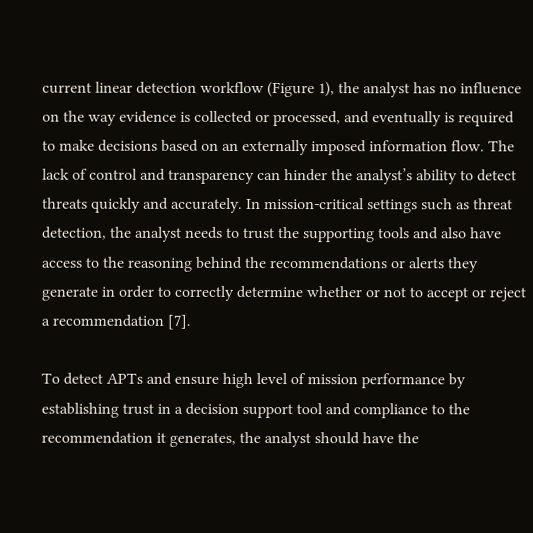current linear detection workflow (Figure 1), the analyst has no influence on the way evidence is collected or processed, and eventually is required to make decisions based on an externally imposed information flow. The lack of control and transparency can hinder the analyst’s ability to detect threats quickly and accurately. In mission-critical settings such as threat detection, the analyst needs to trust the supporting tools and also have access to the reasoning behind the recommendations or alerts they generate in order to correctly determine whether or not to accept or reject a recommendation [7].

To detect APTs and ensure high level of mission performance by establishing trust in a decision support tool and compliance to the recommendation it generates, the analyst should have the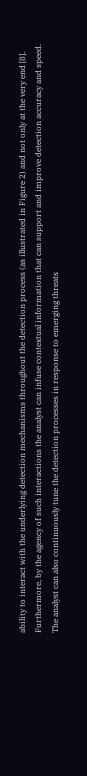ability to interact with the underlying detection mechanisms throughout the detection process (as illustrated in Figure 2) and not only at the very end [8]. Furthermore, by the agency of such interactions the analyst can infuse contextual information that can support and improve detection accuracy and speed. The analyst can also continuously tune the detection processes in response to emerging threats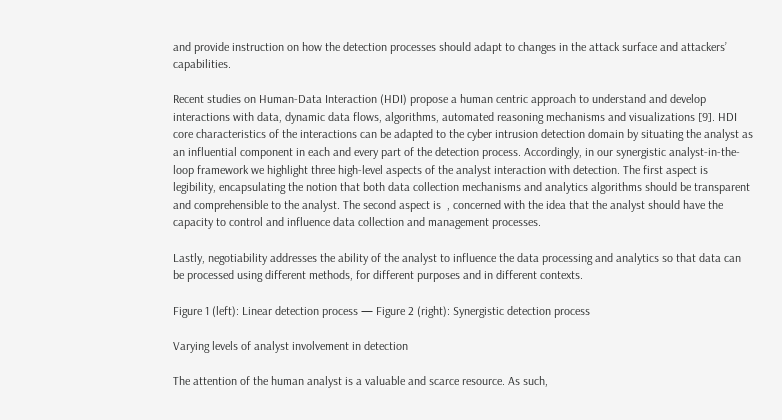and provide instruction on how the detection processes should adapt to changes in the attack surface and attackers’ capabilities.

Recent studies on Human-Data Interaction (HDI) propose a human centric approach to understand and develop interactions with data, dynamic data flows, algorithms, automated reasoning mechanisms and visualizations [9]. HDI core characteristics of the interactions can be adapted to the cyber intrusion detection domain by situating the analyst as an influential component in each and every part of the detection process. Accordingly, in our synergistic analyst-in-the-loop framework we highlight three high-level aspects of the analyst interaction with detection. The first aspect is legibility, encapsulating the notion that both data collection mechanisms and analytics algorithms should be transparent and comprehensible to the analyst. The second aspect is  , concerned with the idea that the analyst should have the capacity to control and influence data collection and management processes.

Lastly, negotiability addresses the ability of the analyst to influence the data processing and analytics so that data can be processed using different methods, for different purposes and in different contexts.

Figure 1 (left): Linear detection process — Figure 2 (right): Synergistic detection process

Varying levels of analyst involvement in detection

The attention of the human analyst is a valuable and scarce resource. As such,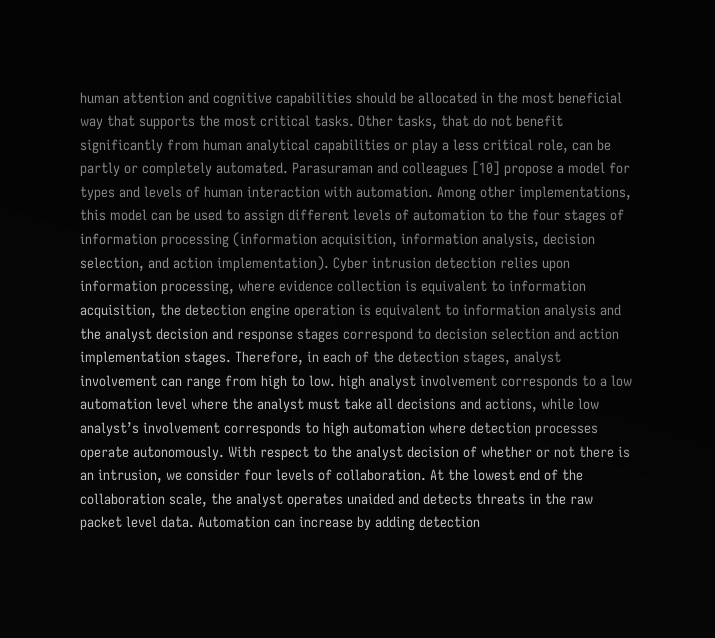human attention and cognitive capabilities should be allocated in the most beneficial way that supports the most critical tasks. Other tasks, that do not benefit significantly from human analytical capabilities or play a less critical role, can be partly or completely automated. Parasuraman and colleagues [10] propose a model for types and levels of human interaction with automation. Among other implementations, this model can be used to assign different levels of automation to the four stages of information processing (information acquisition, information analysis, decision selection, and action implementation). Cyber intrusion detection relies upon information processing, where evidence collection is equivalent to information acquisition, the detection engine operation is equivalent to information analysis and the analyst decision and response stages correspond to decision selection and action implementation stages. Therefore, in each of the detection stages, analyst involvement can range from high to low. high analyst involvement corresponds to a low automation level where the analyst must take all decisions and actions, while low analyst’s involvement corresponds to high automation where detection processes operate autonomously. With respect to the analyst decision of whether or not there is an intrusion, we consider four levels of collaboration. At the lowest end of the collaboration scale, the analyst operates unaided and detects threats in the raw packet level data. Automation can increase by adding detection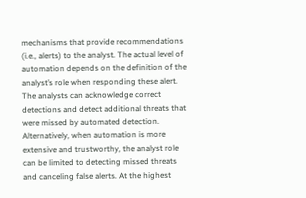mechanisms that provide recommendations (i.e., alerts) to the analyst. The actual level of automation depends on the definition of the analyst’s role when responding these alert. The analysts can acknowledge correct detections and detect additional threats that were missed by automated detection. Alternatively, when automation is more extensive and trustworthy, the analyst role can be limited to detecting missed threats and canceling false alerts. At the highest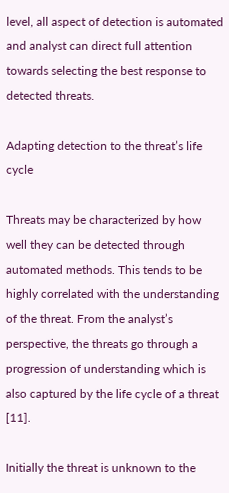level, all aspect of detection is automated and analyst can direct full attention towards selecting the best response to detected threats.

Adapting detection to the threat’s life cycle

Threats may be characterized by how well they can be detected through automated methods. This tends to be highly correlated with the understanding of the threat. From the analyst’s perspective, the threats go through a progression of understanding which is also captured by the life cycle of a threat [11].

Initially the threat is unknown to the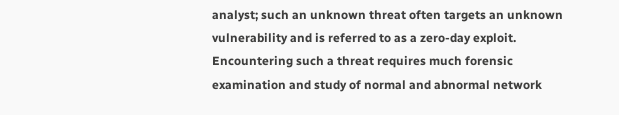analyst; such an unknown threat often targets an unknown vulnerability and is referred to as a zero-day exploit. Encountering such a threat requires much forensic examination and study of normal and abnormal network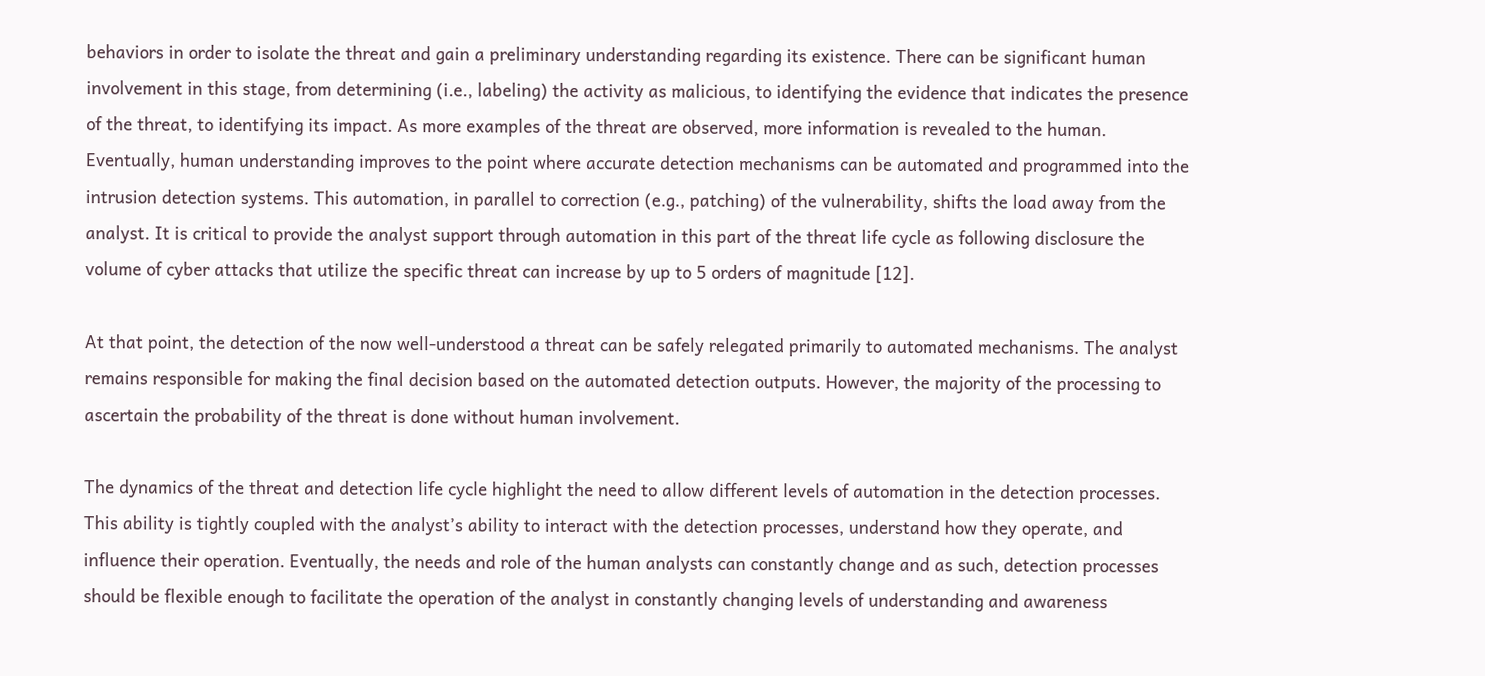behaviors in order to isolate the threat and gain a preliminary understanding regarding its existence. There can be significant human involvement in this stage, from determining (i.e., labeling) the activity as malicious, to identifying the evidence that indicates the presence of the threat, to identifying its impact. As more examples of the threat are observed, more information is revealed to the human. Eventually, human understanding improves to the point where accurate detection mechanisms can be automated and programmed into the intrusion detection systems. This automation, in parallel to correction (e.g., patching) of the vulnerability, shifts the load away from the analyst. It is critical to provide the analyst support through automation in this part of the threat life cycle as following disclosure the volume of cyber attacks that utilize the specific threat can increase by up to 5 orders of magnitude [12].

At that point, the detection of the now well-understood a threat can be safely relegated primarily to automated mechanisms. The analyst remains responsible for making the final decision based on the automated detection outputs. However, the majority of the processing to ascertain the probability of the threat is done without human involvement.

The dynamics of the threat and detection life cycle highlight the need to allow different levels of automation in the detection processes. This ability is tightly coupled with the analyst’s ability to interact with the detection processes, understand how they operate, and influence their operation. Eventually, the needs and role of the human analysts can constantly change and as such, detection processes should be flexible enough to facilitate the operation of the analyst in constantly changing levels of understanding and awareness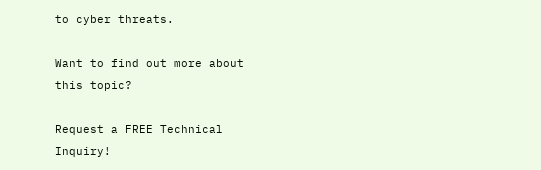to cyber threats.

Want to find out more about this topic?

Request a FREE Technical Inquiry!